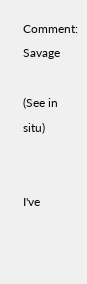Comment: Savage

(See in situ)


I've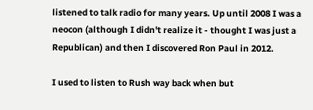listened to talk radio for many years. Up until 2008 I was a neocon (although I didn't realize it - thought I was just a Republican) and then I discovered Ron Paul in 2012.

I used to listen to Rush way back when but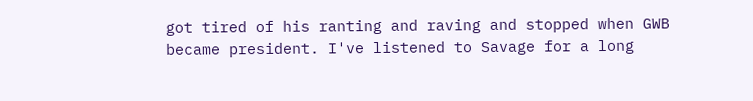got tired of his ranting and raving and stopped when GWB became president. I've listened to Savage for a long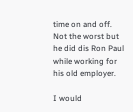time on and off. Not the worst but he did dis Ron Paul while working for his old employer.

I would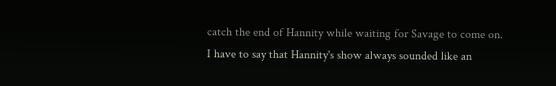catch the end of Hannity while waiting for Savage to come on. I have to say that Hannity's show always sounded like an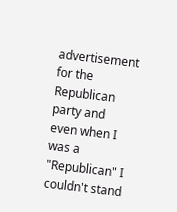advertisement for the Republican party and even when I was a "Republican" I couldn't stand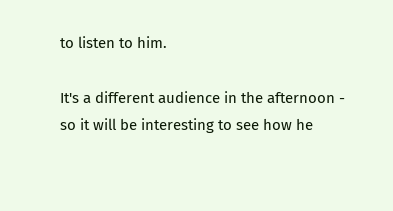to listen to him.

It's a different audience in the afternoon - so it will be interesting to see how he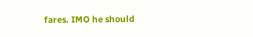fares. IMO he should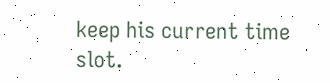keep his current time slot.